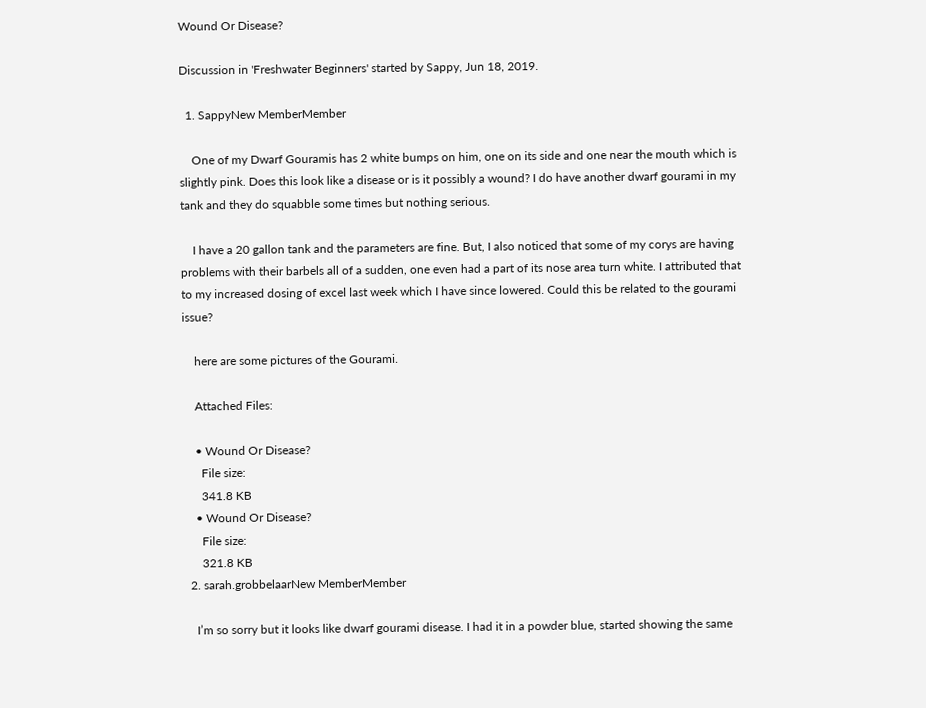Wound Or Disease?

Discussion in 'Freshwater Beginners' started by Sappy, Jun 18, 2019.

  1. SappyNew MemberMember

    One of my Dwarf Gouramis has 2 white bumps on him, one on its side and one near the mouth which is slightly pink. Does this look like a disease or is it possibly a wound? I do have another dwarf gourami in my tank and they do squabble some times but nothing serious.

    I have a 20 gallon tank and the parameters are fine. But, I also noticed that some of my corys are having problems with their barbels all of a sudden, one even had a part of its nose area turn white. I attributed that to my increased dosing of excel last week which I have since lowered. Could this be related to the gourami issue?

    here are some pictures of the Gourami.

    Attached Files:

    • Wound Or Disease?
      File size:
      341.8 KB
    • Wound Or Disease?
      File size:
      321.8 KB
  2. sarah.grobbelaarNew MemberMember

    I’m so sorry but it looks like dwarf gourami disease. I had it in a powder blue, started showing the same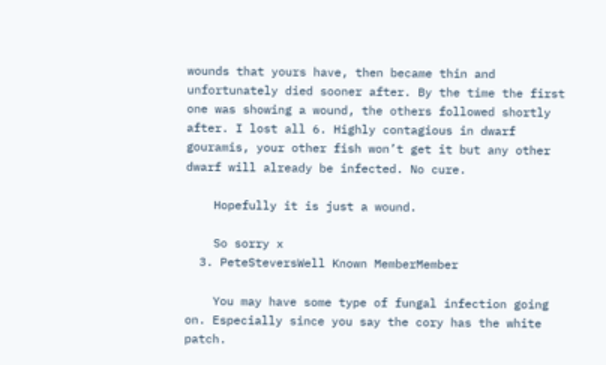wounds that yours have, then became thin and unfortunately died sooner after. By the time the first one was showing a wound, the others followed shortly after. I lost all 6. Highly contagious in dwarf gouramis, your other fish won’t get it but any other dwarf will already be infected. No cure.

    Hopefully it is just a wound.

    So sorry x
  3. PeteSteversWell Known MemberMember

    You may have some type of fungal infection going on. Especially since you say the cory has the white patch.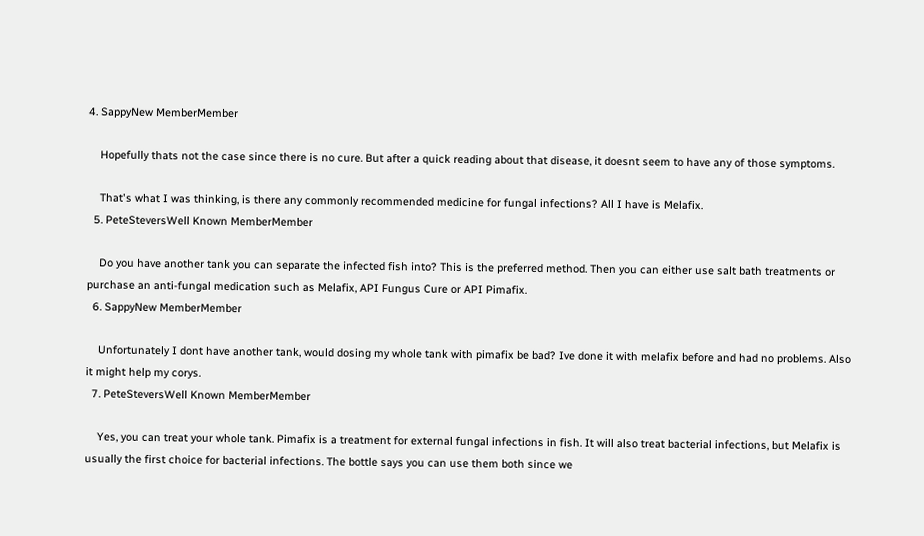4. SappyNew MemberMember

    Hopefully thats not the case since there is no cure. But after a quick reading about that disease, it doesnt seem to have any of those symptoms.

    That's what I was thinking, is there any commonly recommended medicine for fungal infections? All I have is Melafix.
  5. PeteSteversWell Known MemberMember

    Do you have another tank you can separate the infected fish into? This is the preferred method. Then you can either use salt bath treatments or purchase an anti-fungal medication such as Melafix, API Fungus Cure or API Pimafix.
  6. SappyNew MemberMember

    Unfortunately I dont have another tank, would dosing my whole tank with pimafix be bad? Ive done it with melafix before and had no problems. Also it might help my corys.
  7. PeteSteversWell Known MemberMember

    Yes, you can treat your whole tank. Pimafix is a treatment for external fungal infections in fish. It will also treat bacterial infections, but Melafix is usually the first choice for bacterial infections. The bottle says you can use them both since we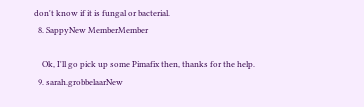don't know if it is fungal or bacterial.
  8. SappyNew MemberMember

    Ok, I'll go pick up some Pimafix then, thanks for the help.
  9. sarah.grobbelaarNew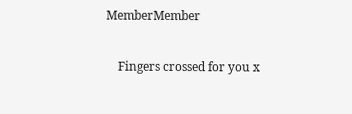MemberMember

    Fingers crossed for you x